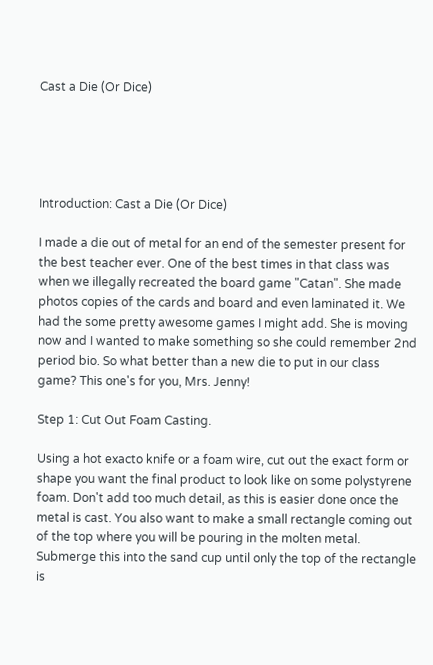Cast a Die (Or Dice)





Introduction: Cast a Die (Or Dice)

I made a die out of metal for an end of the semester present for the best teacher ever. One of the best times in that class was when we illegally recreated the board game "Catan". She made photos copies of the cards and board and even laminated it. We had the some pretty awesome games I might add. She is moving now and I wanted to make something so she could remember 2nd period bio. So what better than a new die to put in our class game? This one's for you, Mrs. Jenny!

Step 1: Cut Out Foam Casting.

Using a hot exacto knife or a foam wire, cut out the exact form or shape you want the final product to look like on some polystyrene foam. Don't add too much detail, as this is easier done once the metal is cast. You also want to make a small rectangle coming out of the top where you will be pouring in the molten metal. Submerge this into the sand cup until only the top of the rectangle is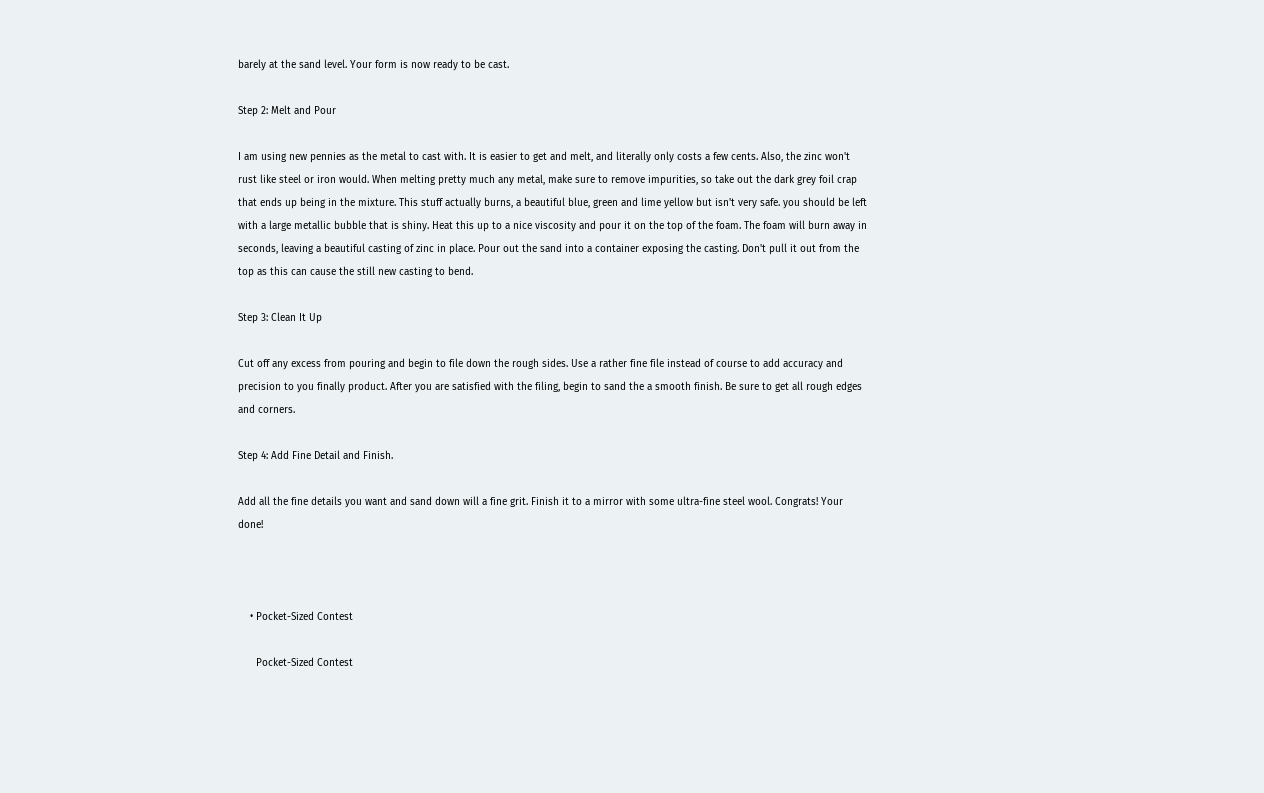barely at the sand level. Your form is now ready to be cast.

Step 2: Melt and Pour

I am using new pennies as the metal to cast with. It is easier to get and melt, and literally only costs a few cents. Also, the zinc won't rust like steel or iron would. When melting pretty much any metal, make sure to remove impurities, so take out the dark grey foil crap that ends up being in the mixture. This stuff actually burns, a beautiful blue, green and lime yellow but isn't very safe. you should be left with a large metallic bubble that is shiny. Heat this up to a nice viscosity and pour it on the top of the foam. The foam will burn away in seconds, leaving a beautiful casting of zinc in place. Pour out the sand into a container exposing the casting. Don't pull it out from the top as this can cause the still new casting to bend.

Step 3: Clean It Up

Cut off any excess from pouring and begin to file down the rough sides. Use a rather fine file instead of course to add accuracy and precision to you finally product. After you are satisfied with the filing, begin to sand the a smooth finish. Be sure to get all rough edges and corners.

Step 4: Add Fine Detail and Finish.

Add all the fine details you want and sand down will a fine grit. Finish it to a mirror with some ultra-fine steel wool. Congrats! Your done!



    • Pocket-Sized Contest

      Pocket-Sized Contest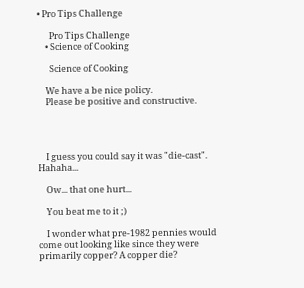• Pro Tips Challenge

      Pro Tips Challenge
    • Science of Cooking

      Science of Cooking

    We have a be nice policy.
    Please be positive and constructive.




    I guess you could say it was "die-cast". Hahaha...

    Ow... that one hurt...

    You beat me to it ;)

    I wonder what pre-1982 pennies would come out looking like since they were primarily copper? A copper die?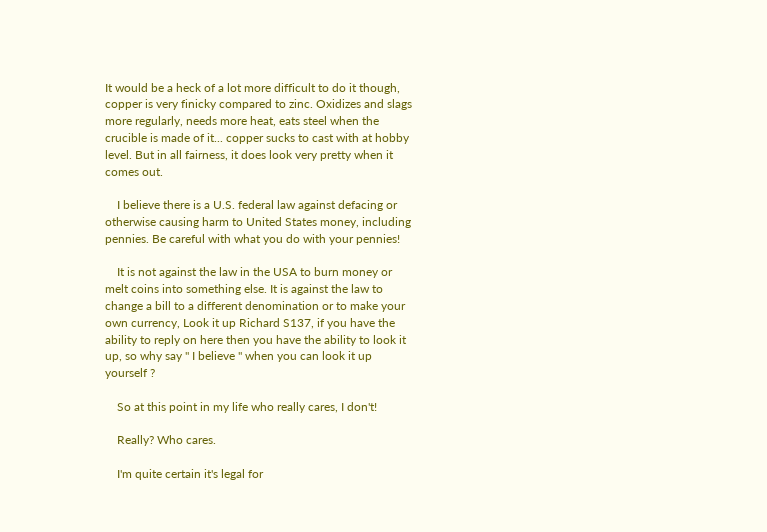It would be a heck of a lot more difficult to do it though, copper is very finicky compared to zinc. Oxidizes and slags more regularly, needs more heat, eats steel when the crucible is made of it... copper sucks to cast with at hobby level. But in all fairness, it does look very pretty when it comes out.

    I believe there is a U.S. federal law against defacing or otherwise causing harm to United States money, including pennies. Be careful with what you do with your pennies!

    It is not against the law in the USA to burn money or melt coins into something else. It is against the law to change a bill to a different denomination or to make your own currency, Look it up Richard S137, if you have the ability to reply on here then you have the ability to look it up, so why say " I believe " when you can look it up yourself ?

    So at this point in my life who really cares, I don't!

    Really? Who cares.

    I'm quite certain it's legal for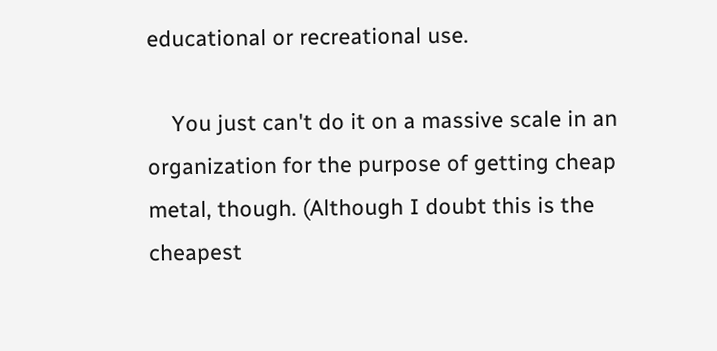educational or recreational use.

    You just can't do it on a massive scale in an organization for the purpose of getting cheap metal, though. (Although I doubt this is the cheapest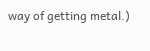way of getting metal.)